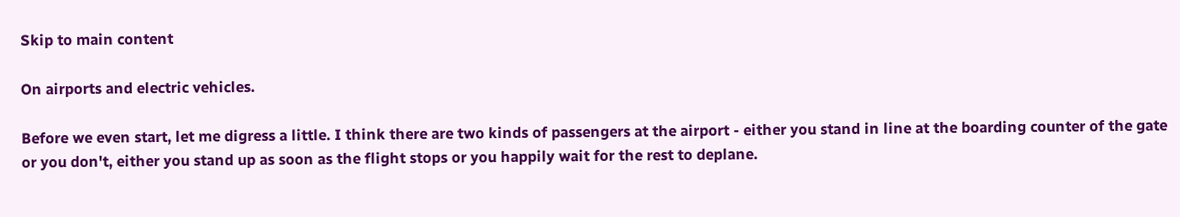Skip to main content

On airports and electric vehicles.

Before we even start, let me digress a little. I think there are two kinds of passengers at the airport - either you stand in line at the boarding counter of the gate or you don't, either you stand up as soon as the flight stops or you happily wait for the rest to deplane.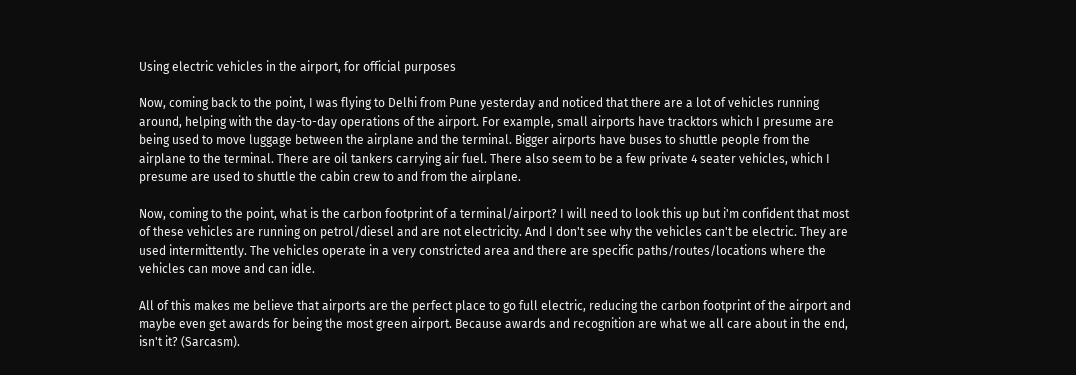Using electric vehicles in the airport, for official purposes

Now, coming back to the point, I was flying to Delhi from Pune yesterday and noticed that there are a lot of vehicles running around, helping with the day-to-day operations of the airport. For example, small airports have tracktors which I presume are being used to move luggage between the airplane and the terminal. Bigger airports have buses to shuttle people from the airplane to the terminal. There are oil tankers carrying air fuel. There also seem to be a few private 4 seater vehicles, which I presume are used to shuttle the cabin crew to and from the airplane.

Now, coming to the point, what is the carbon footprint of a terminal/airport? I will need to look this up but i'm confident that most of these vehicles are running on petrol/diesel and are not electricity. And I don't see why the vehicles can't be electric. They are used intermittently. The vehicles operate in a very constricted area and there are specific paths/routes/locations where the vehicles can move and can idle.

All of this makes me believe that airports are the perfect place to go full electric, reducing the carbon footprint of the airport and maybe even get awards for being the most green airport. Because awards and recognition are what we all care about in the end, isn't it? (Sarcasm).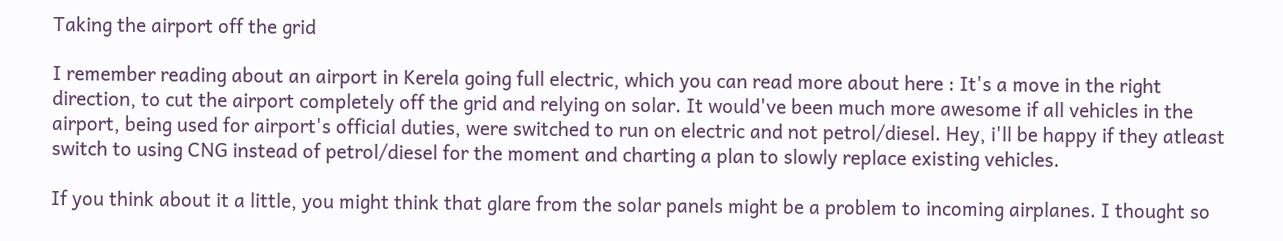Taking the airport off the grid

I remember reading about an airport in Kerela going full electric, which you can read more about here : It's a move in the right direction, to cut the airport completely off the grid and relying on solar. It would've been much more awesome if all vehicles in the airport, being used for airport's official duties, were switched to run on electric and not petrol/diesel. Hey, i'll be happy if they atleast switch to using CNG instead of petrol/diesel for the moment and charting a plan to slowly replace existing vehicles.

If you think about it a little, you might think that glare from the solar panels might be a problem to incoming airplanes. I thought so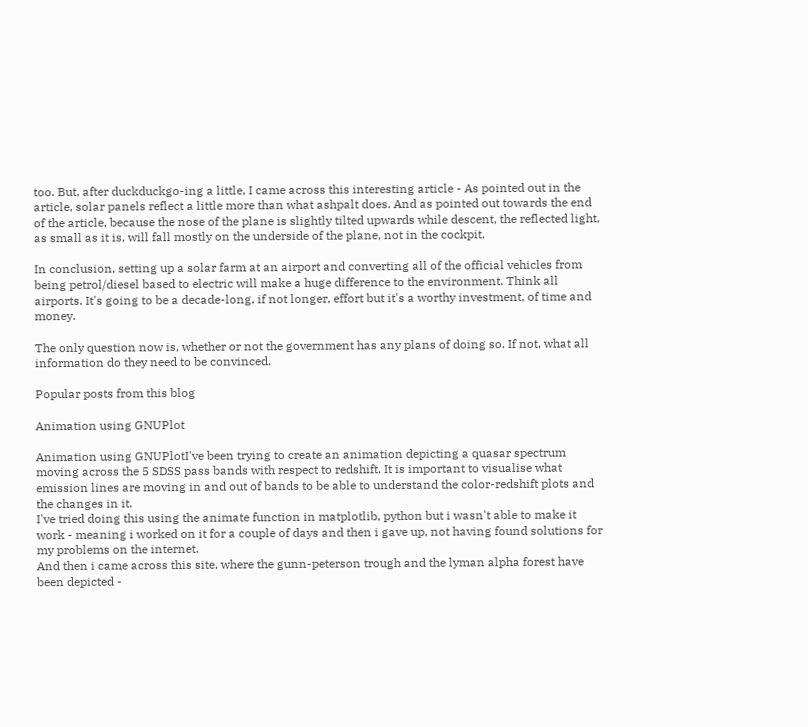too. But, after duckduckgo-ing a little, I came across this interesting article - As pointed out in the article, solar panels reflect a little more than what ashpalt does. And as pointed out towards the end of the article, because the nose of the plane is slightly tilted upwards while descent, the reflected light, as small as it is, will fall mostly on the underside of the plane, not in the cockpit.

In conclusion, setting up a solar farm at an airport and converting all of the official vehicles from being petrol/diesel based to electric will make a huge difference to the environment. Think all airports. It's going to be a decade-long, if not longer, effort but it's a worthy investment, of time and money.

The only question now is, whether or not the government has any plans of doing so. If not, what all information do they need to be convinced.

Popular posts from this blog

Animation using GNUPlot

Animation using GNUPlotI've been trying to create an animation depicting a quasar spectrum moving across the 5 SDSS pass bands with respect to redshift. It is important to visualise what emission lines are moving in and out of bands to be able to understand the color-redshift plots and the changes in it.
I've tried doing this using the animate function in matplotlib, python but i wasn't able to make it work - meaning i worked on it for a couple of days and then i gave up, not having found solutions for my problems on the internet.
And then i came across this site, where the gunn-peterson trough and the lyman alpha forest have been depicted -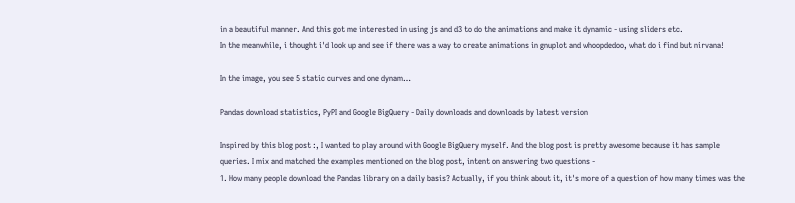in a beautiful manner. And this got me interested in using js and d3 to do the animations and make it dynamic - using sliders etc.
In the meanwhile, i thought i'd look up and see if there was a way to create animations in gnuplot and whoopdedoo, what do i find but nirvana!

In the image, you see 5 static curves and one dynam…

Pandas download statistics, PyPI and Google BigQuery - Daily downloads and downloads by latest version

Inspired by this blog post :, I wanted to play around with Google BigQuery myself. And the blog post is pretty awesome because it has sample queries. I mix and matched the examples mentioned on the blog post, intent on answering two questions -
1. How many people download the Pandas library on a daily basis? Actually, if you think about it, it's more of a question of how many times was the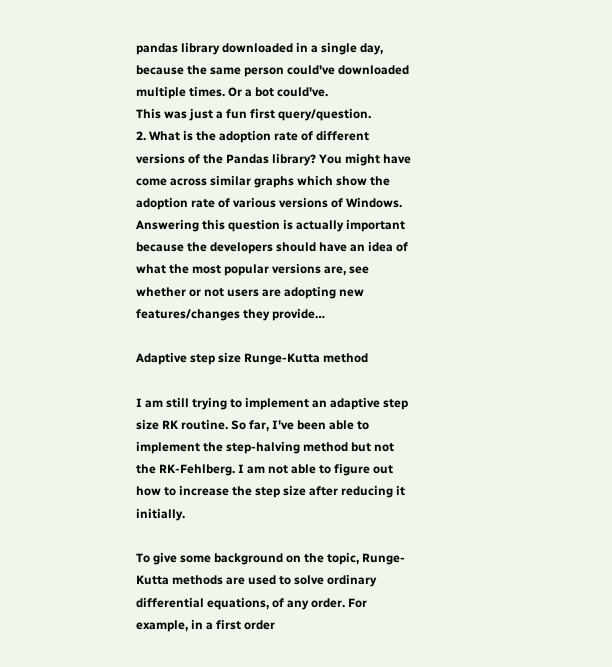pandas library downloaded in a single day, because the same person could've downloaded multiple times. Or a bot could've.
This was just a fun first query/question.
2. What is the adoption rate of different versions of the Pandas library? You might have come across similar graphs which show the adoption rate of various versions of Windows.
Answering this question is actually important because the developers should have an idea of what the most popular versions are, see whether or not users are adopting new features/changes they provide…

Adaptive step size Runge-Kutta method

I am still trying to implement an adaptive step size RK routine. So far, I've been able to implement the step-halving method but not the RK-Fehlberg. I am not able to figure out how to increase the step size after reducing it initially.

To give some background on the topic, Runge-Kutta methods are used to solve ordinary differential equations, of any order. For example, in a first order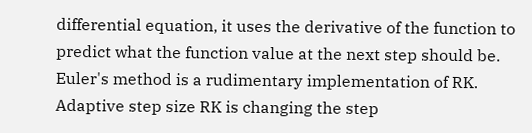differential equation, it uses the derivative of the function to predict what the function value at the next step should be. Euler's method is a rudimentary implementation of RK. Adaptive step size RK is changing the step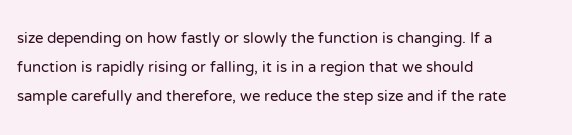size depending on how fastly or slowly the function is changing. If a function is rapidly rising or falling, it is in a region that we should sample carefully and therefore, we reduce the step size and if the rate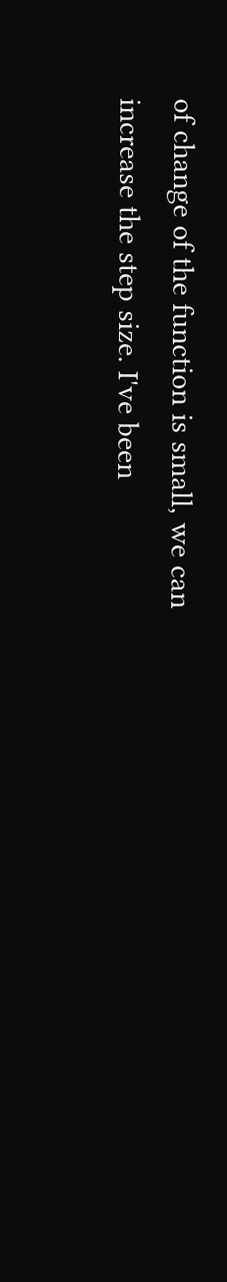of change of the function is small, we can increase the step size. I've been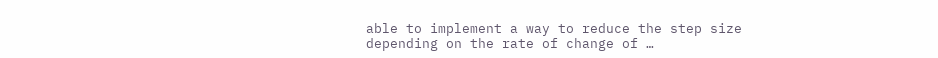able to implement a way to reduce the step size depending on the rate of change of …